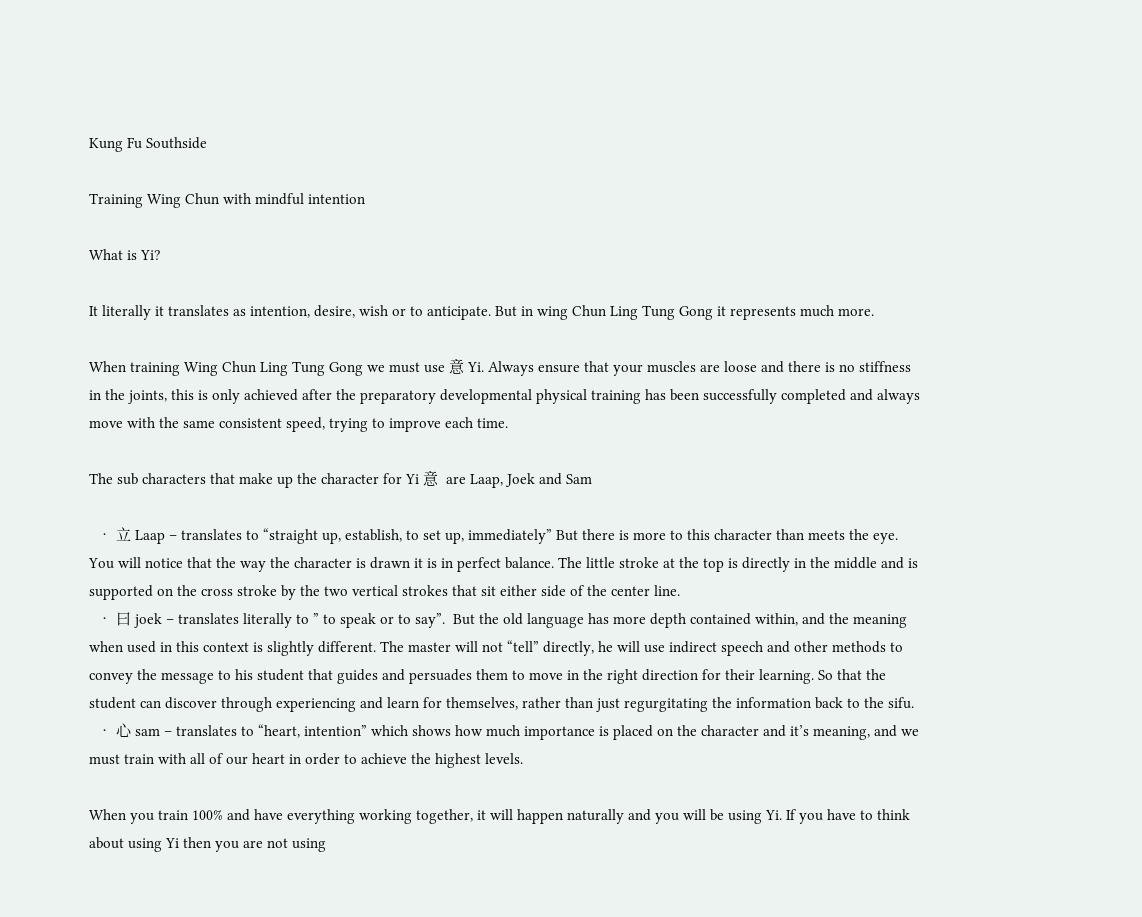Kung Fu Southside

Training Wing Chun with mindful intention

What is Yi?

It literally it translates as intention, desire, wish or to anticipate. But in wing Chun Ling Tung Gong it represents much more.

When training Wing Chun Ling Tung Gong we must use 意 Yi. Always ensure that your muscles are loose and there is no stiffness in the joints, this is only achieved after the preparatory developmental physical training has been successfully completed and always move with the same consistent speed, trying to improve each time.

The sub characters that make up the character for Yi 意  are Laap, Joek and Sam

  • 立 Laap – translates to “straight up, establish, to set up, immediately” But there is more to this character than meets the eye. You will notice that the way the character is drawn it is in perfect balance. The little stroke at the top is directly in the middle and is supported on the cross stroke by the two vertical strokes that sit either side of the center line.
  • 曰 joek – translates literally to ” to speak or to say”.  But the old language has more depth contained within, and the meaning when used in this context is slightly different. The master will not “tell” directly, he will use indirect speech and other methods to convey the message to his student that guides and persuades them to move in the right direction for their learning. So that the student can discover through experiencing and learn for themselves, rather than just regurgitating the information back to the sifu.
  • 心 sam – translates to “heart, intention” which shows how much importance is placed on the character and it’s meaning, and we must train with all of our heart in order to achieve the highest levels.

When you train 100% and have everything working together, it will happen naturally and you will be using Yi. If you have to think about using Yi then you are not using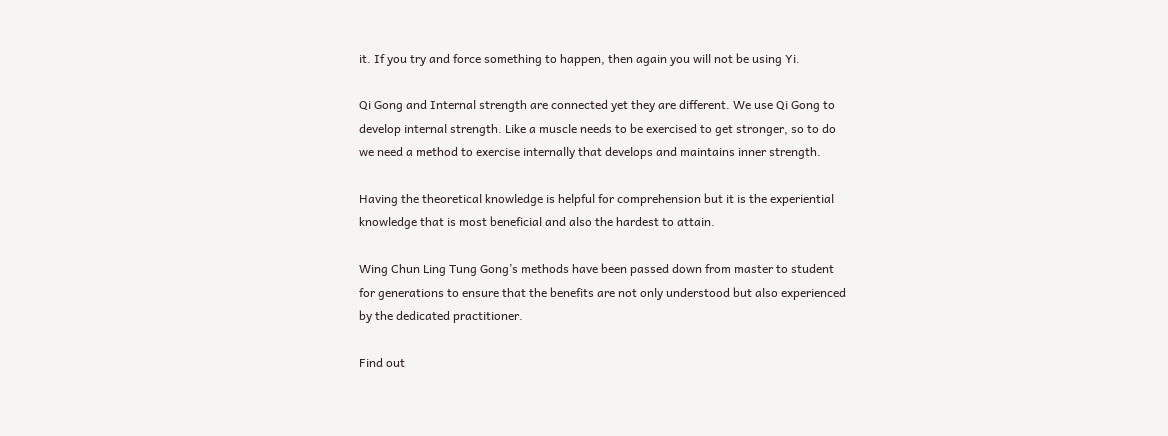it. If you try and force something to happen, then again you will not be using Yi.

Qi Gong and Internal strength are connected yet they are different. We use Qi Gong to develop internal strength. Like a muscle needs to be exercised to get stronger, so to do we need a method to exercise internally that develops and maintains inner strength.

Having the theoretical knowledge is helpful for comprehension but it is the experiential knowledge that is most beneficial and also the hardest to attain.

Wing Chun Ling Tung Gong’s methods have been passed down from master to student for generations to ensure that the benefits are not only understood but also experienced by the dedicated practitioner.

Find out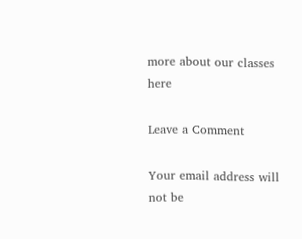more about our classes here

Leave a Comment

Your email address will not be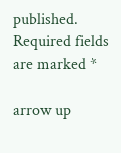published. Required fields are marked *

arrow up